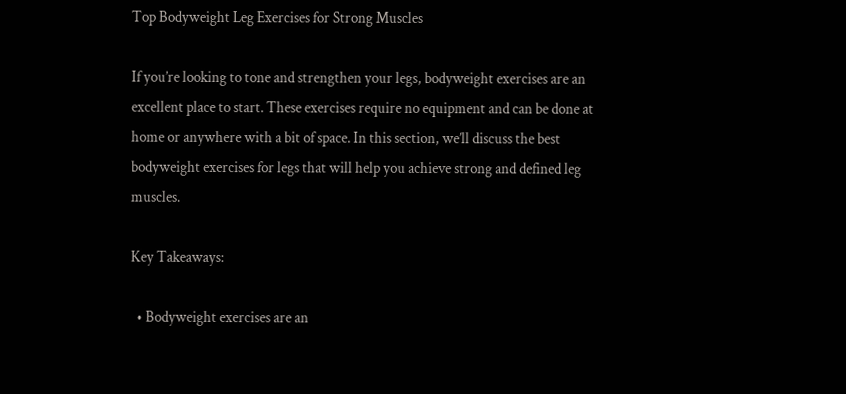Top Bodyweight Leg Exercises for Strong Muscles

If you’re looking to tone and strengthen your legs, bodyweight exercises are an excellent place to start. These exercises require no equipment and can be done at home or anywhere with a bit of space. In this section, we’ll discuss the best bodyweight exercises for legs that will help you achieve strong and defined leg muscles.

Key Takeaways:

  • Bodyweight exercises are an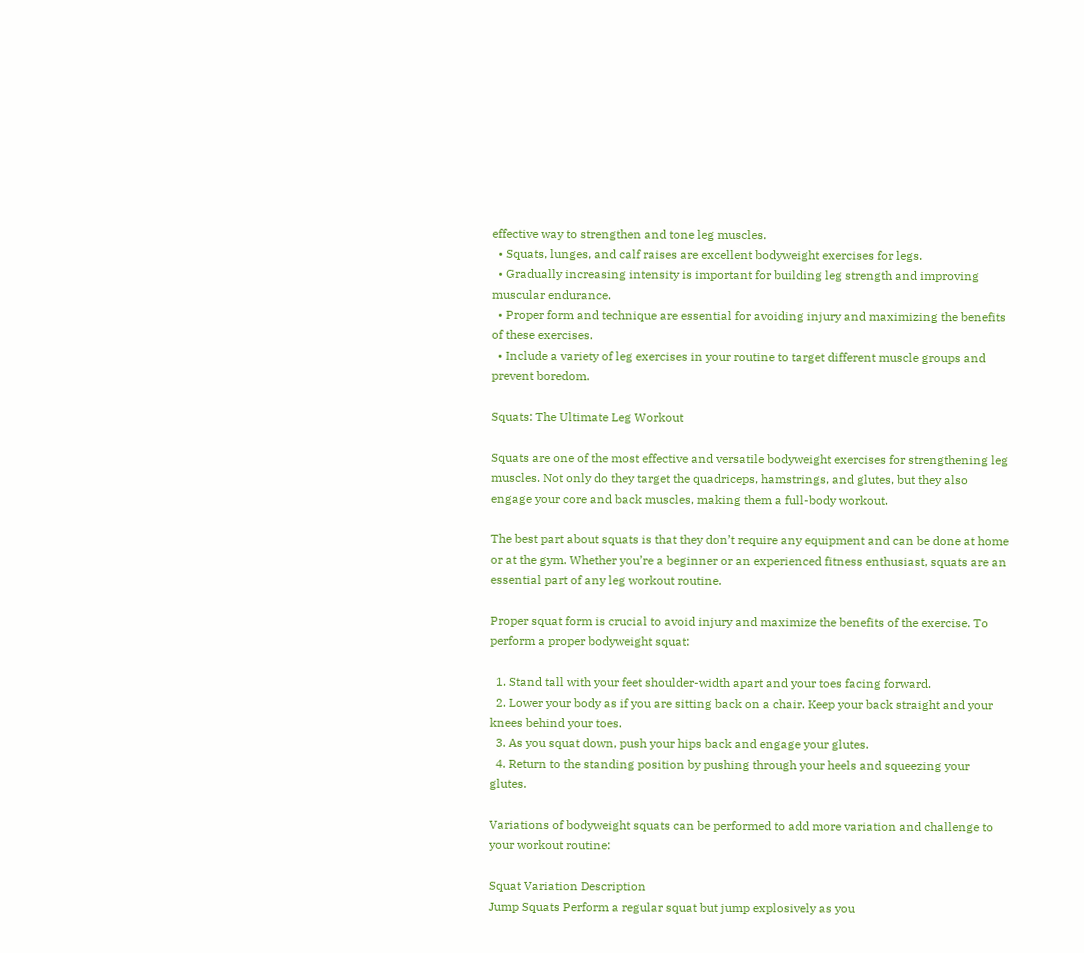effective way to strengthen and tone leg muscles.
  • Squats, lunges, and calf raises are excellent bodyweight exercises for legs.
  • Gradually increasing intensity is important for building leg strength and improving muscular endurance.
  • Proper form and technique are essential for avoiding injury and maximizing the benefits of these exercises.
  • Include a variety of leg exercises in your routine to target different muscle groups and prevent boredom.

Squats: The Ultimate Leg Workout

Squats are one of the most effective and versatile bodyweight exercises for strengthening leg muscles. Not only do they target the quadriceps, hamstrings, and glutes, but they also engage your core and back muscles, making them a full-body workout.

The best part about squats is that they don’t require any equipment and can be done at home or at the gym. Whether you’re a beginner or an experienced fitness enthusiast, squats are an essential part of any leg workout routine.

Proper squat form is crucial to avoid injury and maximize the benefits of the exercise. To perform a proper bodyweight squat:

  1. Stand tall with your feet shoulder-width apart and your toes facing forward.
  2. Lower your body as if you are sitting back on a chair. Keep your back straight and your knees behind your toes.
  3. As you squat down, push your hips back and engage your glutes.
  4. Return to the standing position by pushing through your heels and squeezing your glutes.

Variations of bodyweight squats can be performed to add more variation and challenge to your workout routine:

Squat Variation Description
Jump Squats Perform a regular squat but jump explosively as you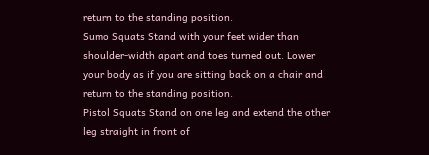return to the standing position.
Sumo Squats Stand with your feet wider than shoulder-width apart and toes turned out. Lower your body as if you are sitting back on a chair and return to the standing position.
Pistol Squats Stand on one leg and extend the other leg straight in front of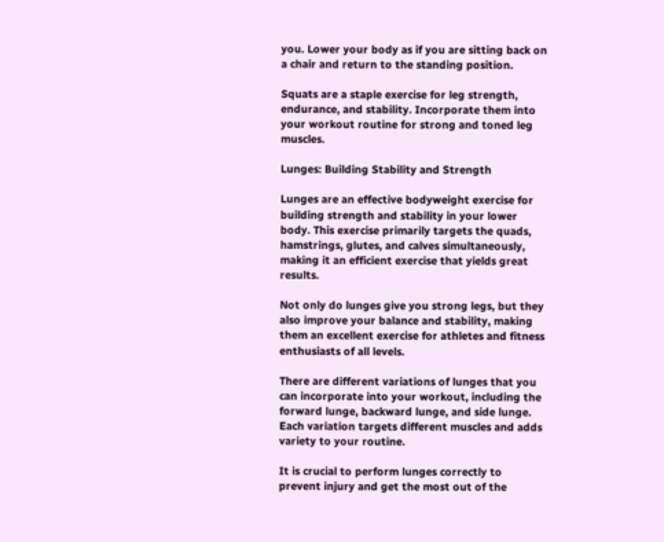you. Lower your body as if you are sitting back on a chair and return to the standing position.

Squats are a staple exercise for leg strength, endurance, and stability. Incorporate them into your workout routine for strong and toned leg muscles.

Lunges: Building Stability and Strength

Lunges are an effective bodyweight exercise for building strength and stability in your lower body. This exercise primarily targets the quads, hamstrings, glutes, and calves simultaneously, making it an efficient exercise that yields great results.

Not only do lunges give you strong legs, but they also improve your balance and stability, making them an excellent exercise for athletes and fitness enthusiasts of all levels.

There are different variations of lunges that you can incorporate into your workout, including the forward lunge, backward lunge, and side lunge. Each variation targets different muscles and adds variety to your routine.

It is crucial to perform lunges correctly to prevent injury and get the most out of the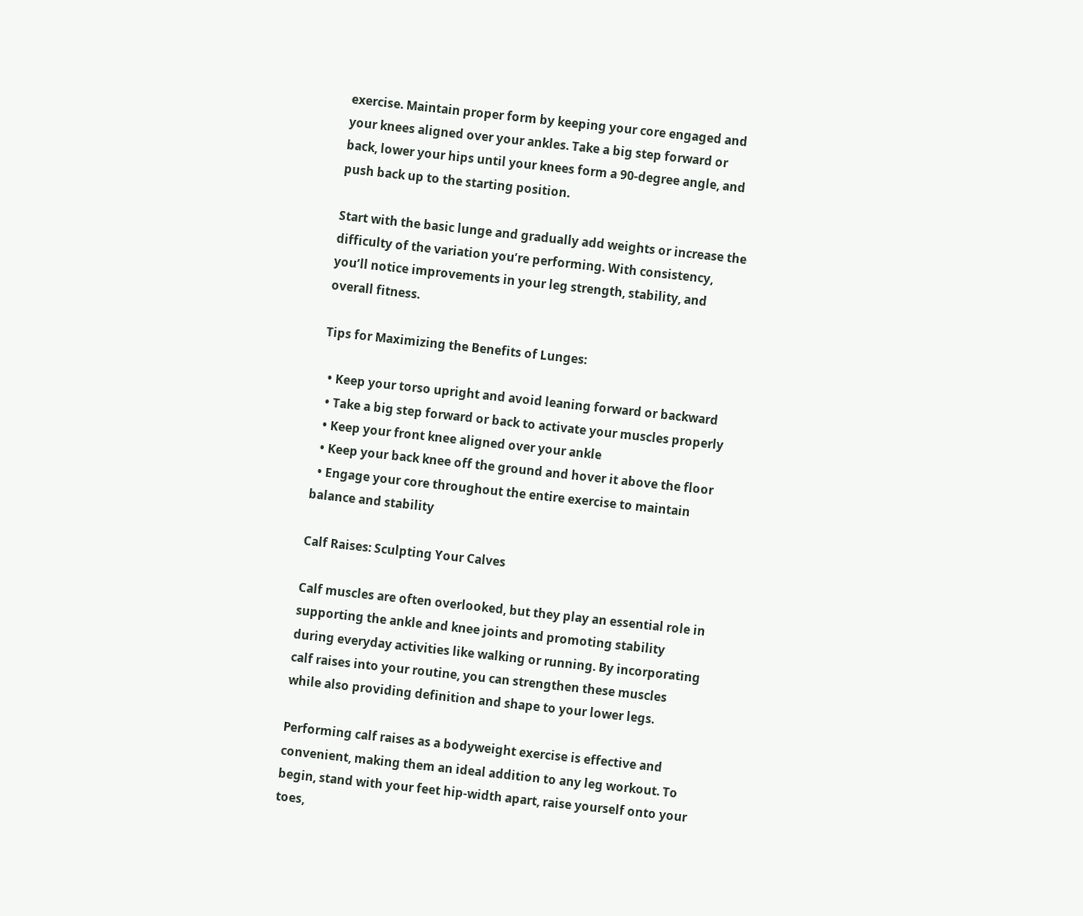exercise. Maintain proper form by keeping your core engaged and your knees aligned over your ankles. Take a big step forward or back, lower your hips until your knees form a 90-degree angle, and push back up to the starting position.

Start with the basic lunge and gradually add weights or increase the difficulty of the variation you’re performing. With consistency, you’ll notice improvements in your leg strength, stability, and overall fitness.

Tips for Maximizing the Benefits of Lunges:

  • Keep your torso upright and avoid leaning forward or backward
  • Take a big step forward or back to activate your muscles properly
  • Keep your front knee aligned over your ankle
  • Keep your back knee off the ground and hover it above the floor
  • Engage your core throughout the entire exercise to maintain balance and stability

Calf Raises: Sculpting Your Calves

Calf muscles are often overlooked, but they play an essential role in supporting the ankle and knee joints and promoting stability during everyday activities like walking or running. By incorporating calf raises into your routine, you can strengthen these muscles while also providing definition and shape to your lower legs.

Performing calf raises as a bodyweight exercise is effective and convenient, making them an ideal addition to any leg workout. To begin, stand with your feet hip-width apart, raise yourself onto your toes,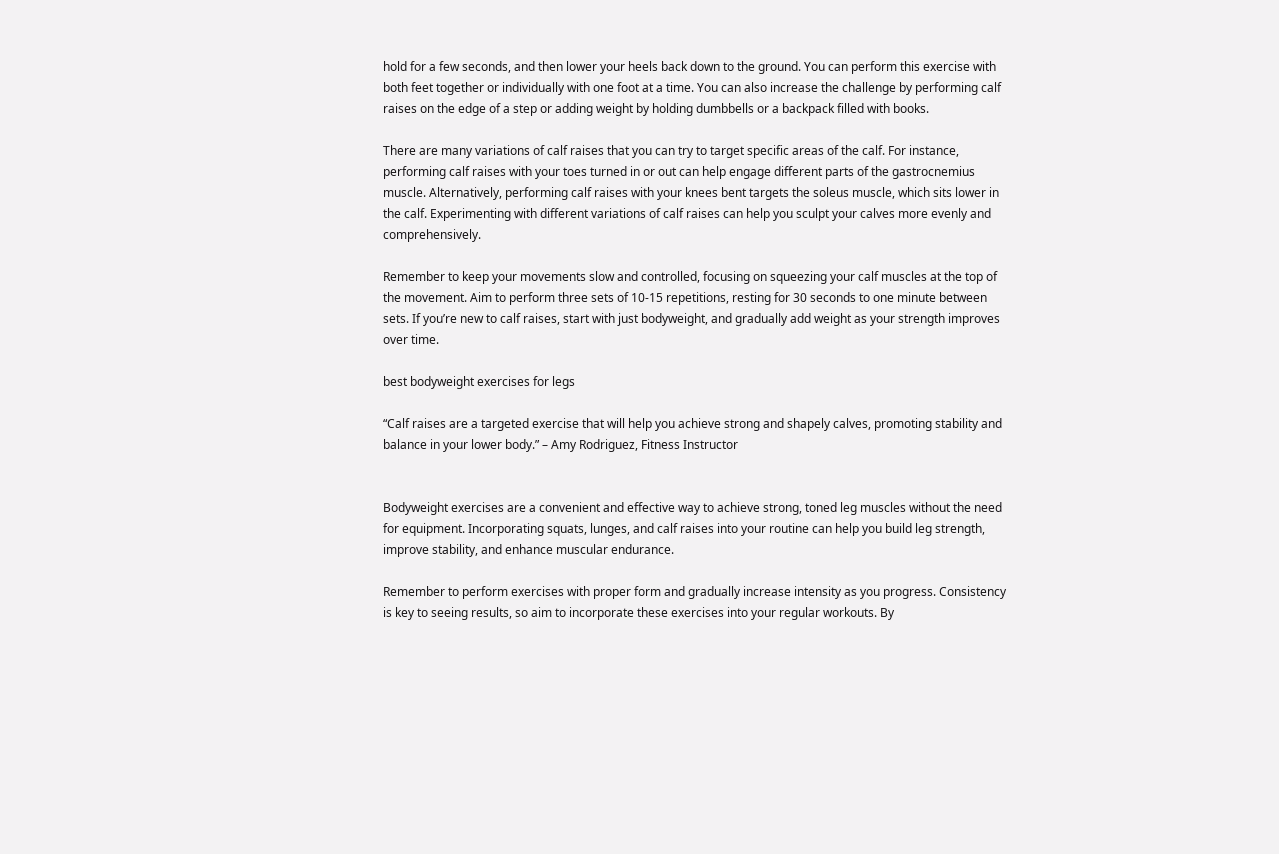hold for a few seconds, and then lower your heels back down to the ground. You can perform this exercise with both feet together or individually with one foot at a time. You can also increase the challenge by performing calf raises on the edge of a step or adding weight by holding dumbbells or a backpack filled with books.

There are many variations of calf raises that you can try to target specific areas of the calf. For instance, performing calf raises with your toes turned in or out can help engage different parts of the gastrocnemius muscle. Alternatively, performing calf raises with your knees bent targets the soleus muscle, which sits lower in the calf. Experimenting with different variations of calf raises can help you sculpt your calves more evenly and comprehensively.

Remember to keep your movements slow and controlled, focusing on squeezing your calf muscles at the top of the movement. Aim to perform three sets of 10-15 repetitions, resting for 30 seconds to one minute between sets. If you’re new to calf raises, start with just bodyweight, and gradually add weight as your strength improves over time.

best bodyweight exercises for legs

“Calf raises are a targeted exercise that will help you achieve strong and shapely calves, promoting stability and balance in your lower body.” – Amy Rodriguez, Fitness Instructor


Bodyweight exercises are a convenient and effective way to achieve strong, toned leg muscles without the need for equipment. Incorporating squats, lunges, and calf raises into your routine can help you build leg strength, improve stability, and enhance muscular endurance.

Remember to perform exercises with proper form and gradually increase intensity as you progress. Consistency is key to seeing results, so aim to incorporate these exercises into your regular workouts. By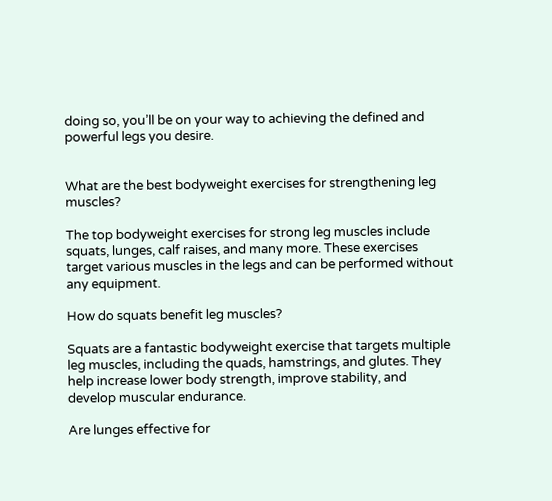doing so, you’ll be on your way to achieving the defined and powerful legs you desire.


What are the best bodyweight exercises for strengthening leg muscles?

The top bodyweight exercises for strong leg muscles include squats, lunges, calf raises, and many more. These exercises target various muscles in the legs and can be performed without any equipment.

How do squats benefit leg muscles?

Squats are a fantastic bodyweight exercise that targets multiple leg muscles, including the quads, hamstrings, and glutes. They help increase lower body strength, improve stability, and develop muscular endurance.

Are lunges effective for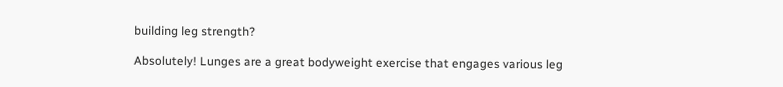building leg strength?

Absolutely! Lunges are a great bodyweight exercise that engages various leg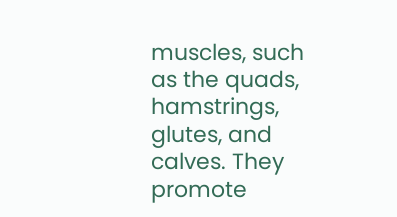muscles, such as the quads, hamstrings, glutes, and calves. They promote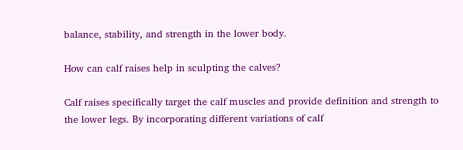balance, stability, and strength in the lower body.

How can calf raises help in sculpting the calves?

Calf raises specifically target the calf muscles and provide definition and strength to the lower legs. By incorporating different variations of calf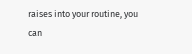raises into your routine, you can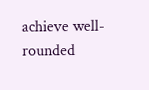achieve well-rounded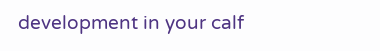development in your calf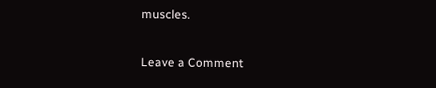muscles.

Leave a Comment